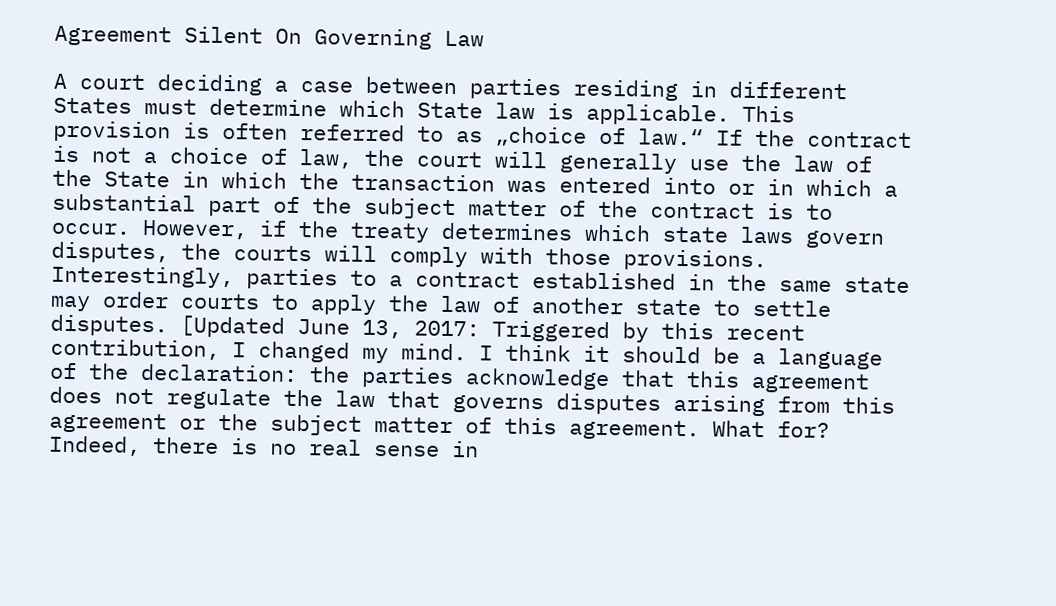Agreement Silent On Governing Law

A court deciding a case between parties residing in different States must determine which State law is applicable. This provision is often referred to as „choice of law.“ If the contract is not a choice of law, the court will generally use the law of the State in which the transaction was entered into or in which a substantial part of the subject matter of the contract is to occur. However, if the treaty determines which state laws govern disputes, the courts will comply with those provisions. Interestingly, parties to a contract established in the same state may order courts to apply the law of another state to settle disputes. [Updated June 13, 2017: Triggered by this recent contribution, I changed my mind. I think it should be a language of the declaration: the parties acknowledge that this agreement does not regulate the law that governs disputes arising from this agreement or the subject matter of this agreement. What for? Indeed, there is no real sense in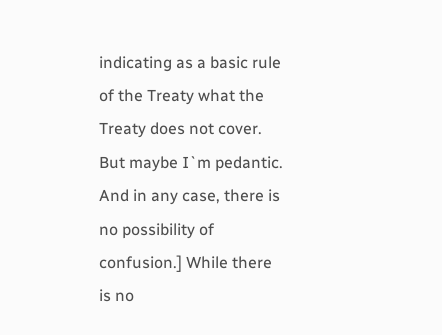indicating as a basic rule of the Treaty what the Treaty does not cover. But maybe I`m pedantic. And in any case, there is no possibility of confusion.] While there is no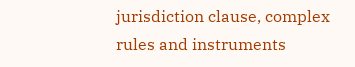jurisdiction clause, complex rules and instruments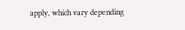apply, which vary depending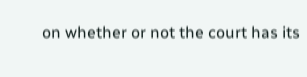on whether or not the court has its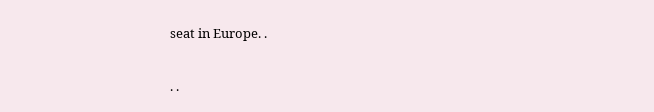seat in Europe. .

. .